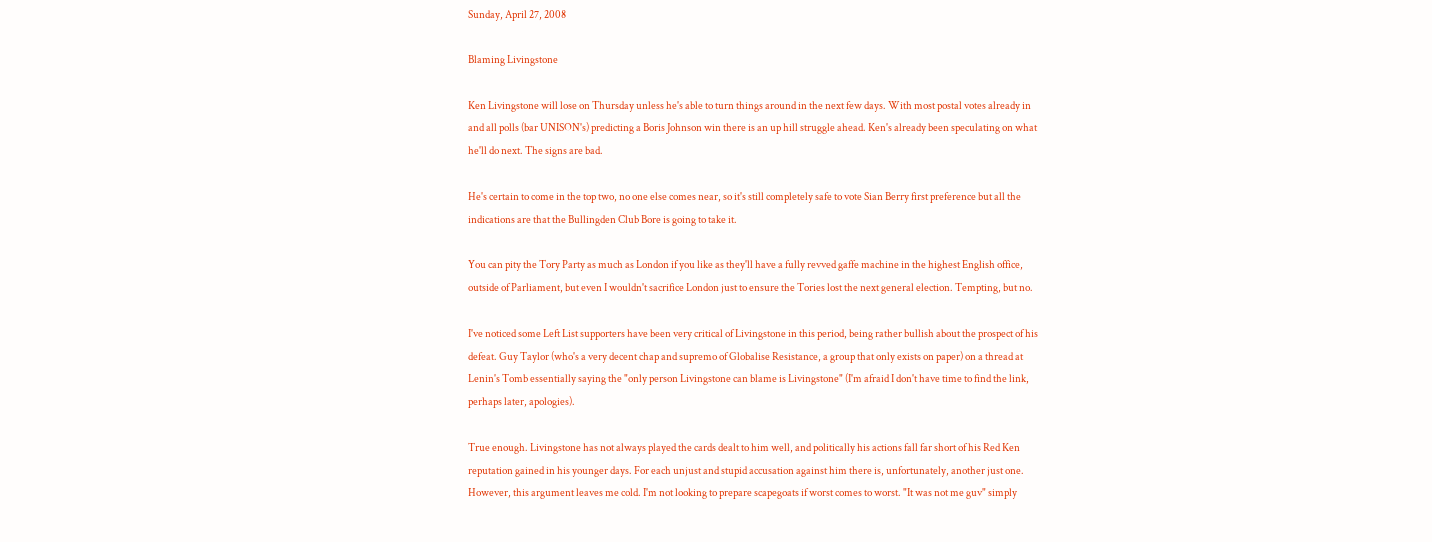Sunday, April 27, 2008

Blaming Livingstone

Ken Livingstone will lose on Thursday unless he's able to turn things around in the next few days. With most postal votes already in and all polls (bar UNISON's) predicting a Boris Johnson win there is an up hill struggle ahead. Ken's already been speculating on what he'll do next. The signs are bad.

He's certain to come in the top two, no one else comes near, so it's still completely safe to vote Sian Berry first preference but all the indications are that the Bullingden Club Bore is going to take it.

You can pity the Tory Party as much as London if you like as they'll have a fully revved gaffe machine in the highest English office, outside of Parliament, but even I wouldn't sacrifice London just to ensure the Tories lost the next general election. Tempting, but no.

I've noticed some Left List supporters have been very critical of Livingstone in this period, being rather bullish about the prospect of his defeat. Guy Taylor (who's a very decent chap and supremo of Globalise Resistance, a group that only exists on paper) on a thread at Lenin's Tomb essentially saying the "only person Livingstone can blame is Livingstone" (I'm afraid I don't have time to find the link, perhaps later, apologies).

True enough. Livingstone has not always played the cards dealt to him well, and politically his actions fall far short of his Red Ken reputation gained in his younger days. For each unjust and stupid accusation against him there is, unfortunately, another just one. However, this argument leaves me cold. I'm not looking to prepare scapegoats if worst comes to worst. "It was not me guv" simply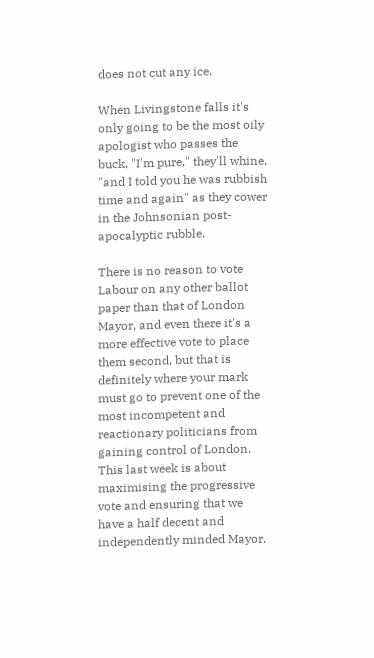does not cut any ice.

When Livingstone falls it's only going to be the most oily apologist who passes the buck, "I'm pure," they'll whine, "and I told you he was rubbish time and again" as they cower in the Johnsonian post-apocalyptic rubble.

There is no reason to vote Labour on any other ballot paper than that of London Mayor, and even there it's a more effective vote to place them second, but that is definitely where your mark must go to prevent one of the most incompetent and reactionary politicians from gaining control of London. This last week is about maximising the progressive vote and ensuring that we have a half decent and independently minded Mayor.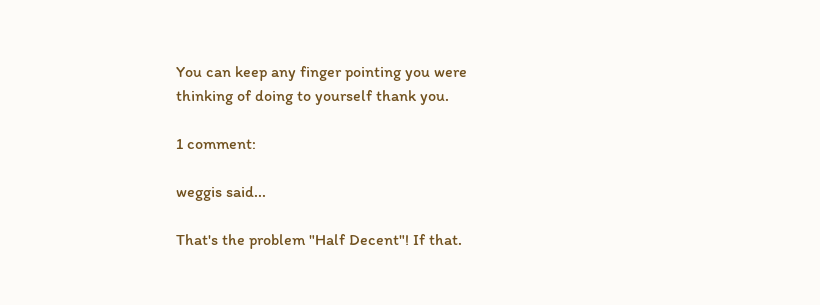You can keep any finger pointing you were thinking of doing to yourself thank you.

1 comment:

weggis said...

That's the problem "Half Decent"! If that.